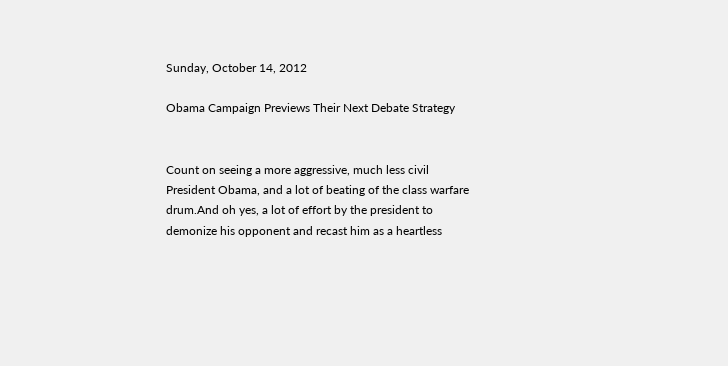Sunday, October 14, 2012

Obama Campaign Previews Their Next Debate Strategy


Count on seeing a more aggressive, much less civil President Obama, and a lot of beating of the class warfare drum.And oh yes, a lot of effort by the president to demonize his opponent and recast him as a heartless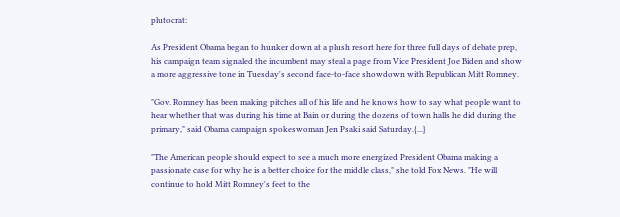plutocrat:

As President Obama began to hunker down at a plush resort here for three full days of debate prep, his campaign team signaled the incumbent may steal a page from Vice President Joe Biden and show a more aggressive tone in Tuesday's second face-to-face showdown with Republican Mitt Romney.

"Gov. Romney has been making pitches all of his life and he knows how to say what people want to hear whether that was during his time at Bain or during the dozens of town halls he did during the primary," said Obama campaign spokeswoman Jen Psaki said Saturday.{...}

"The American people should expect to see a much more energized President Obama making a passionate case for why he is a better choice for the middle class," she told Fox News. "He will continue to hold Mitt Romney's feet to the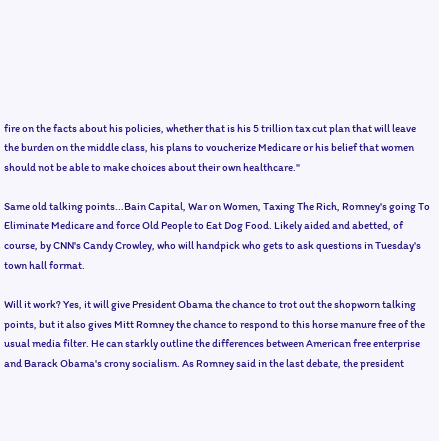fire on the facts about his policies, whether that is his 5 trillion tax cut plan that will leave the burden on the middle class, his plans to voucherize Medicare or his belief that women should not be able to make choices about their own healthcare."

Same old talking points...Bain Capital, War on Women, Taxing The Rich, Romney's going To Eliminate Medicare and force Old People to Eat Dog Food. Likely aided and abetted, of course, by CNN's Candy Crowley, who will handpick who gets to ask questions in Tuesday's town hall format.

Will it work? Yes, it will give President Obama the chance to trot out the shopworn talking points, but it also gives Mitt Romney the chance to respond to this horse manure free of the usual media filter. He can starkly outline the differences between American free enterprise and Barack Obama's crony socialism. As Romney said in the last debate, the president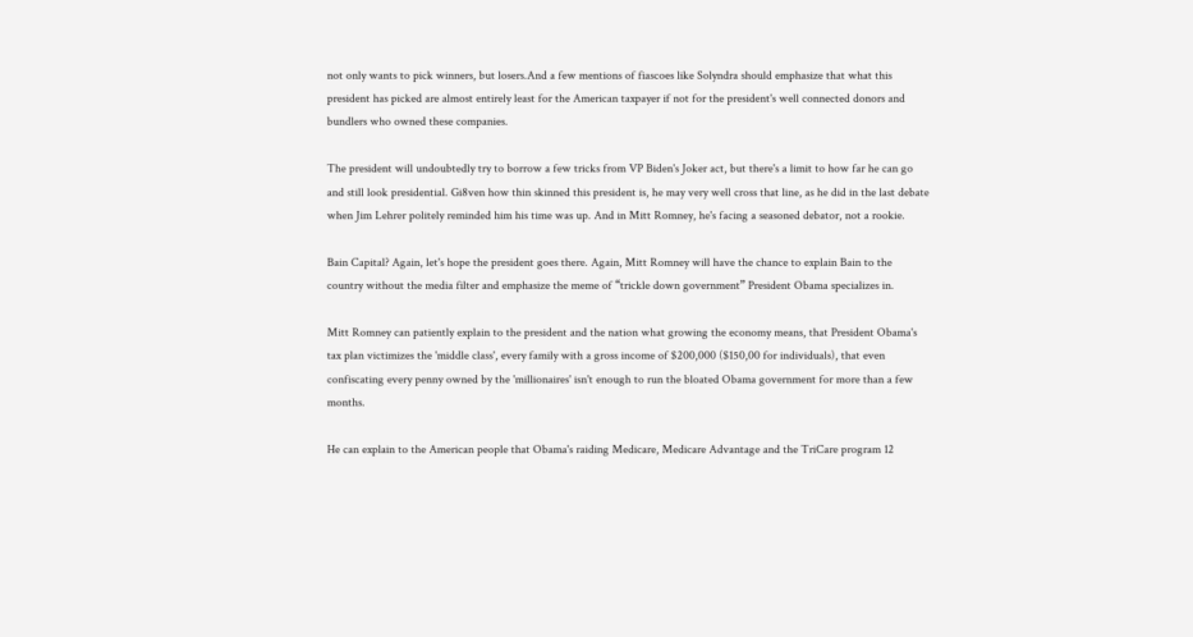not only wants to pick winners, but losers.And a few mentions of fiascoes like Solyndra should emphasize that what this president has picked are almost entirely least for the American taxpayer if not for the president's well connected donors and bundlers who owned these companies.

The president will undoubtedly try to borrow a few tricks from VP Biden's Joker act, but there's a limit to how far he can go and still look presidential. Gi8ven how thin skinned this president is, he may very well cross that line, as he did in the last debate when Jim Lehrer politely reminded him his time was up. And in Mitt Romney, he's facing a seasoned debator, not a rookie.

Bain Capital? Again, let's hope the president goes there. Again, Mitt Romney will have the chance to explain Bain to the country without the media filter and emphasize the meme of “trickle down government” President Obama specializes in.

Mitt Romney can patiently explain to the president and the nation what growing the economy means, that President Obama's tax plan victimizes the 'middle class', every family with a gross income of $200,000 ($150,00 for individuals), that even confiscating every penny owned by the 'millionaires' isn't enough to run the bloated Obama government for more than a few months.

He can explain to the American people that Obama's raiding Medicare, Medicare Advantage and the TriCare program 12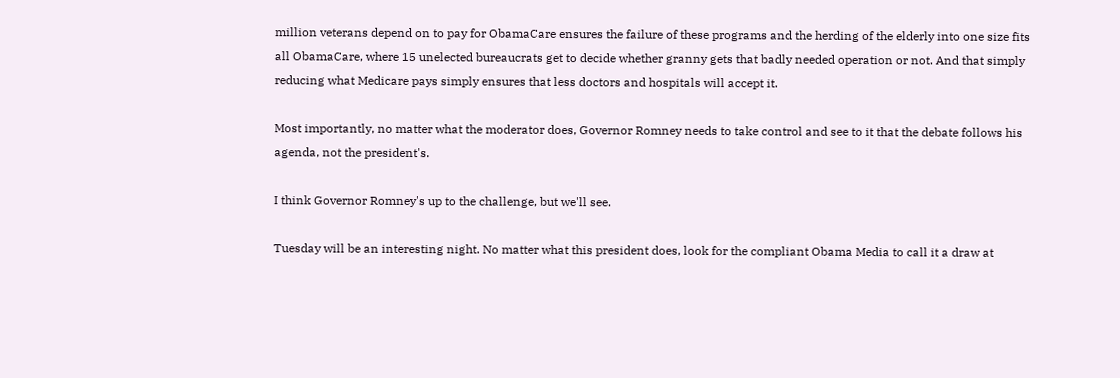million veterans depend on to pay for ObamaCare ensures the failure of these programs and the herding of the elderly into one size fits all ObamaCare, where 15 unelected bureaucrats get to decide whether granny gets that badly needed operation or not. And that simply reducing what Medicare pays simply ensures that less doctors and hospitals will accept it.

Most importantly, no matter what the moderator does, Governor Romney needs to take control and see to it that the debate follows his agenda, not the president's.

I think Governor Romney's up to the challenge, but we'll see.

Tuesday will be an interesting night. No matter what this president does, look for the compliant Obama Media to call it a draw at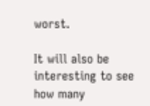worst.

It will also be interesting to see how many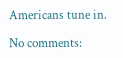Americans tune in.

No comments: